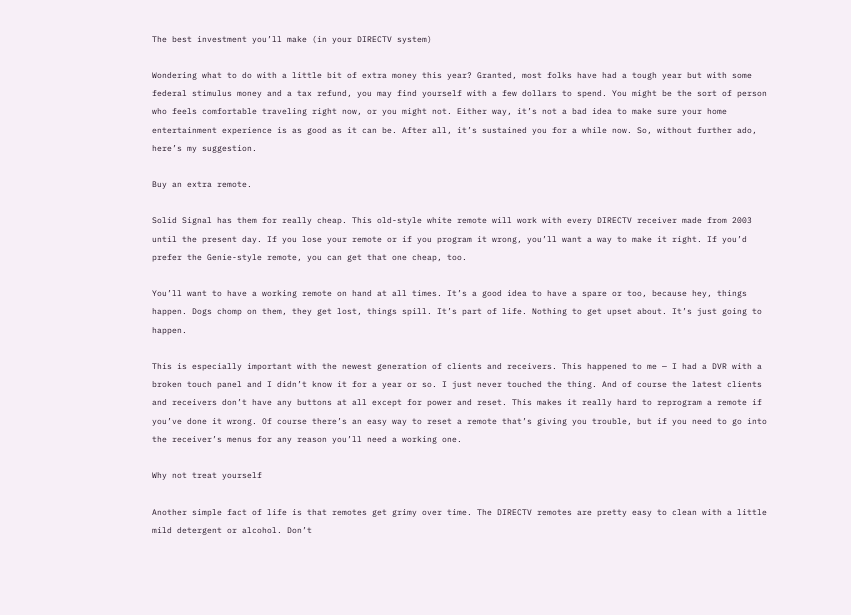The best investment you’ll make (in your DIRECTV system)

Wondering what to do with a little bit of extra money this year? Granted, most folks have had a tough year but with some federal stimulus money and a tax refund, you may find yourself with a few dollars to spend. You might be the sort of person who feels comfortable traveling right now, or you might not. Either way, it’s not a bad idea to make sure your home entertainment experience is as good as it can be. After all, it’s sustained you for a while now. So, without further ado, here’s my suggestion.

Buy an extra remote.

Solid Signal has them for really cheap. This old-style white remote will work with every DIRECTV receiver made from 2003 until the present day. If you lose your remote or if you program it wrong, you’ll want a way to make it right. If you’d prefer the Genie-style remote, you can get that one cheap, too.

You’ll want to have a working remote on hand at all times. It’s a good idea to have a spare or too, because hey, things happen. Dogs chomp on them, they get lost, things spill. It’s part of life. Nothing to get upset about. It’s just going to happen.

This is especially important with the newest generation of clients and receivers. This happened to me — I had a DVR with a broken touch panel and I didn’t know it for a year or so. I just never touched the thing. And of course the latest clients and receivers don’t have any buttons at all except for power and reset. This makes it really hard to reprogram a remote if you’ve done it wrong. Of course there’s an easy way to reset a remote that’s giving you trouble, but if you need to go into the receiver’s menus for any reason you’ll need a working one.

Why not treat yourself

Another simple fact of life is that remotes get grimy over time. The DIRECTV remotes are pretty easy to clean with a little mild detergent or alcohol. Don’t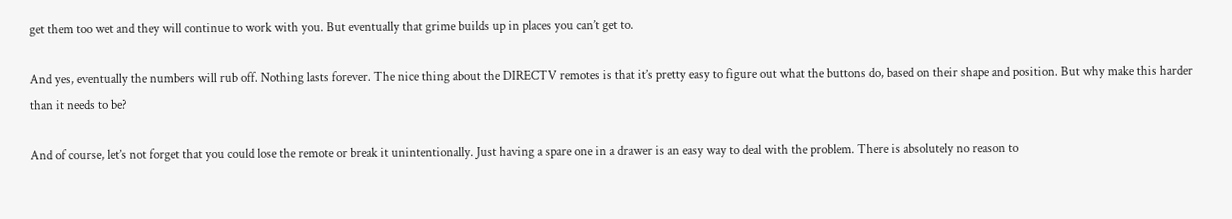get them too wet and they will continue to work with you. But eventually that grime builds up in places you can’t get to.

And yes, eventually the numbers will rub off. Nothing lasts forever. The nice thing about the DIRECTV remotes is that it’s pretty easy to figure out what the buttons do, based on their shape and position. But why make this harder than it needs to be?

And of course, let’s not forget that you could lose the remote or break it unintentionally. Just having a spare one in a drawer is an easy way to deal with the problem. There is absolutely no reason to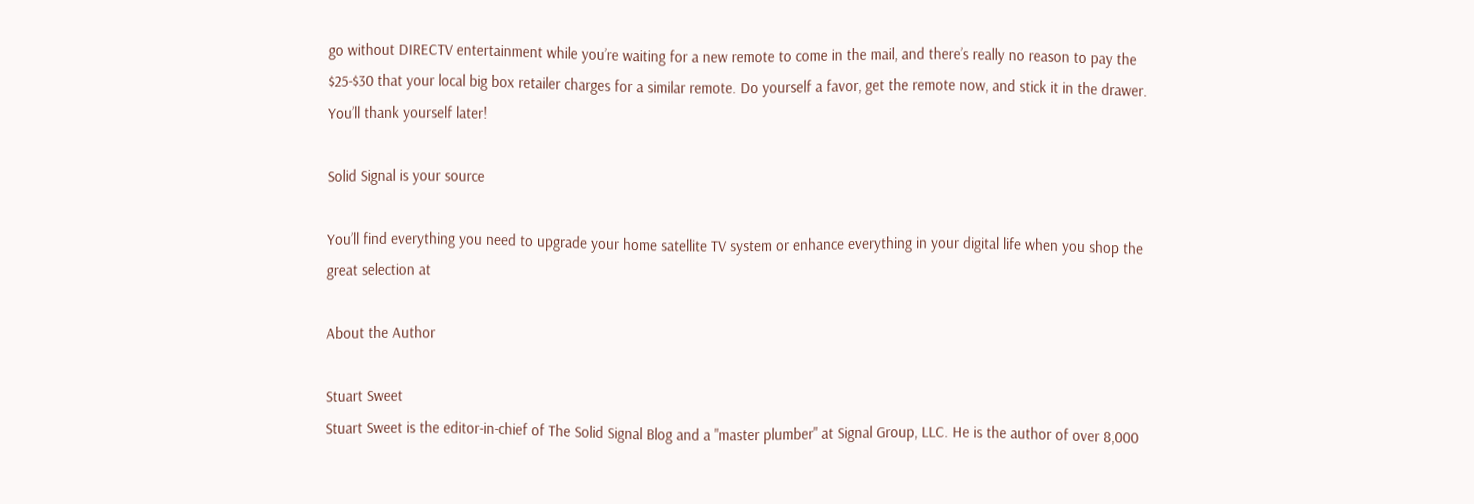go without DIRECTV entertainment while you’re waiting for a new remote to come in the mail, and there’s really no reason to pay the $25-$30 that your local big box retailer charges for a similar remote. Do yourself a favor, get the remote now, and stick it in the drawer. You’ll thank yourself later!

Solid Signal is your source

You’ll find everything you need to upgrade your home satellite TV system or enhance everything in your digital life when you shop the great selection at

About the Author

Stuart Sweet
Stuart Sweet is the editor-in-chief of The Solid Signal Blog and a "master plumber" at Signal Group, LLC. He is the author of over 8,000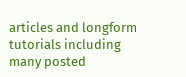articles and longform tutorials including many posted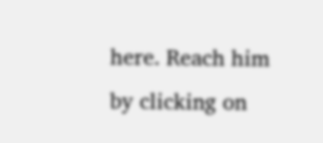here. Reach him by clicking on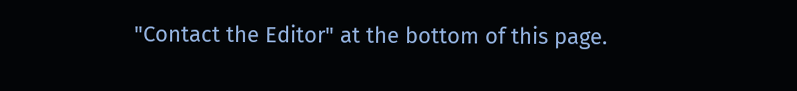"Contact the Editor" at the bottom of this page.